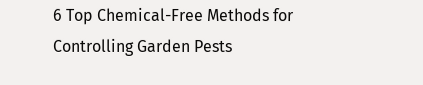6 Top Chemical-Free Methods for Controlling Garden Pests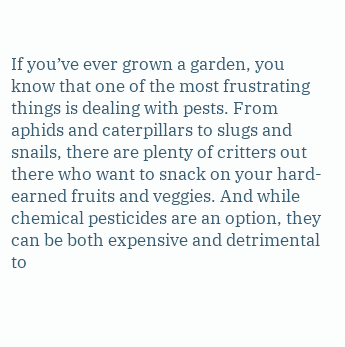If you’ve ever grown a garden, you know that one of the most frustrating things is dealing with pests. From aphids and caterpillars to slugs and snails, there are plenty of critters out there who want to snack on your hard-earned fruits and veggies. And while chemical pesticides are an option, they can be both expensive and detrimental to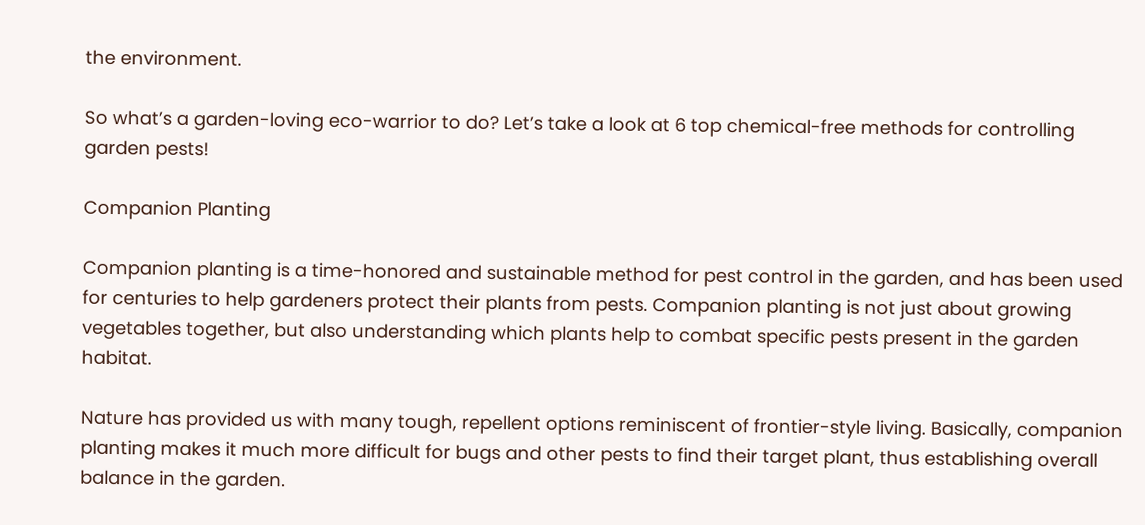the environment.

So what’s a garden-loving eco-warrior to do? Let’s take a look at 6 top chemical-free methods for controlling garden pests!

Companion Planting

Companion planting is a time-honored and sustainable method for pest control in the garden, and has been used for centuries to help gardeners protect their plants from pests. Companion planting is not just about growing vegetables together, but also understanding which plants help to combat specific pests present in the garden habitat.

Nature has provided us with many tough, repellent options reminiscent of frontier-style living. Basically, companion planting makes it much more difficult for bugs and other pests to find their target plant, thus establishing overall balance in the garden.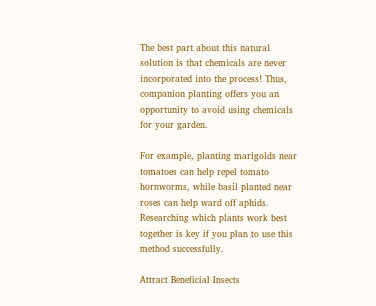The best part about this natural solution is that chemicals are never incorporated into the process! Thus, companion planting offers you an opportunity to avoid using chemicals for your garden.

For example, planting marigolds near tomatoes can help repel tomato hornworms, while basil planted near roses can help ward off aphids. Researching which plants work best together is key if you plan to use this method successfully.

Attract Beneficial Insects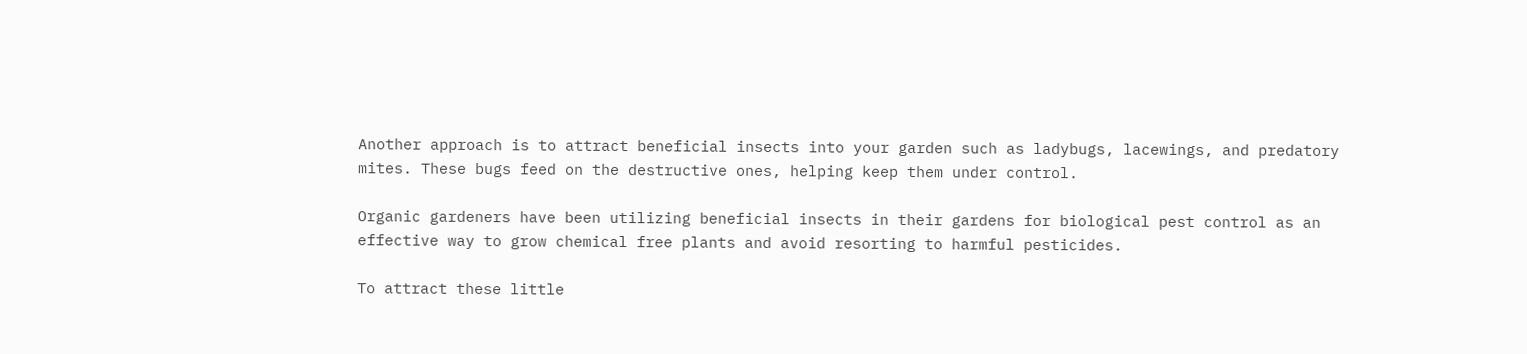Another approach is to attract beneficial insects into your garden such as ladybugs, lacewings, and predatory mites. These bugs feed on the destructive ones, helping keep them under control.

Organic gardeners have been utilizing beneficial insects in their gardens for biological pest control as an effective way to grow chemical free plants and avoid resorting to harmful pesticides.

To attract these little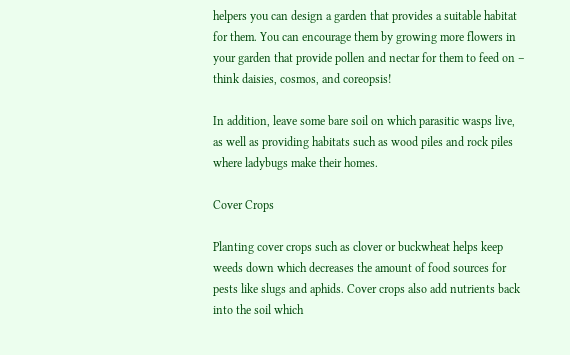helpers you can design a garden that provides a suitable habitat for them. You can encourage them by growing more flowers in your garden that provide pollen and nectar for them to feed on – think daisies, cosmos, and coreopsis!

In addition, leave some bare soil on which parasitic wasps live, as well as providing habitats such as wood piles and rock piles where ladybugs make their homes.

Cover Crops

Planting cover crops such as clover or buckwheat helps keep weeds down which decreases the amount of food sources for pests like slugs and aphids. Cover crops also add nutrients back into the soil which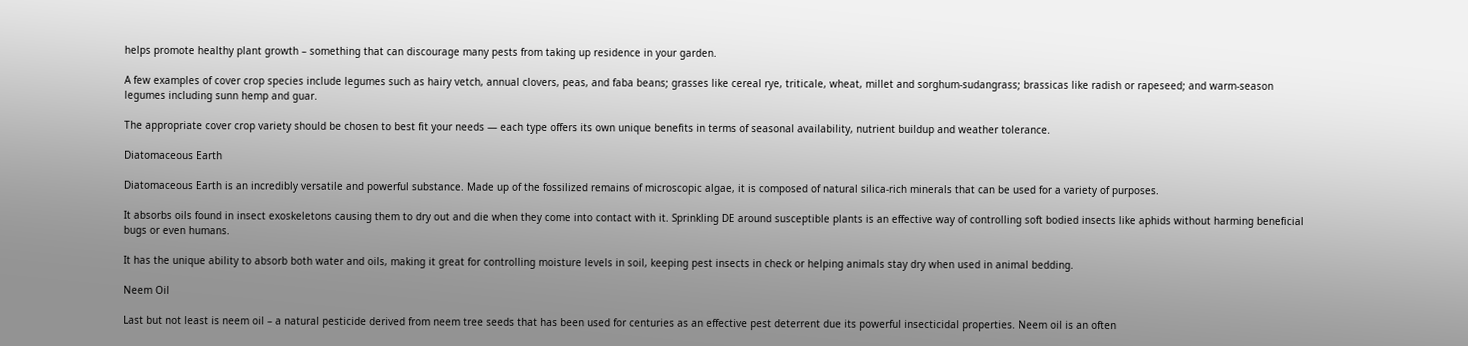helps promote healthy plant growth – something that can discourage many pests from taking up residence in your garden.

A few examples of cover crop species include legumes such as hairy vetch, annual clovers, peas, and faba beans; grasses like cereal rye, triticale, wheat, millet and sorghum-sudangrass; brassicas like radish or rapeseed; and warm-season legumes including sunn hemp and guar.

The appropriate cover crop variety should be chosen to best fit your needs — each type offers its own unique benefits in terms of seasonal availability, nutrient buildup and weather tolerance.

Diatomaceous Earth

Diatomaceous Earth is an incredibly versatile and powerful substance. Made up of the fossilized remains of microscopic algae, it is composed of natural silica-rich minerals that can be used for a variety of purposes.

It absorbs oils found in insect exoskeletons causing them to dry out and die when they come into contact with it. Sprinkling DE around susceptible plants is an effective way of controlling soft bodied insects like aphids without harming beneficial bugs or even humans.

It has the unique ability to absorb both water and oils, making it great for controlling moisture levels in soil, keeping pest insects in check or helping animals stay dry when used in animal bedding.

Neem Oil

Last but not least is neem oil – a natural pesticide derived from neem tree seeds that has been used for centuries as an effective pest deterrent due its powerful insecticidal properties. Neem oil is an often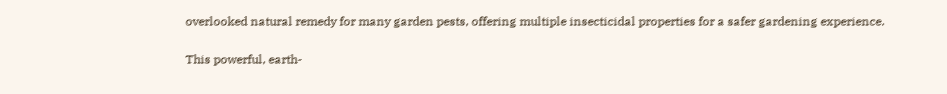overlooked natural remedy for many garden pests, offering multiple insecticidal properties for a safer gardening experience.

This powerful, earth-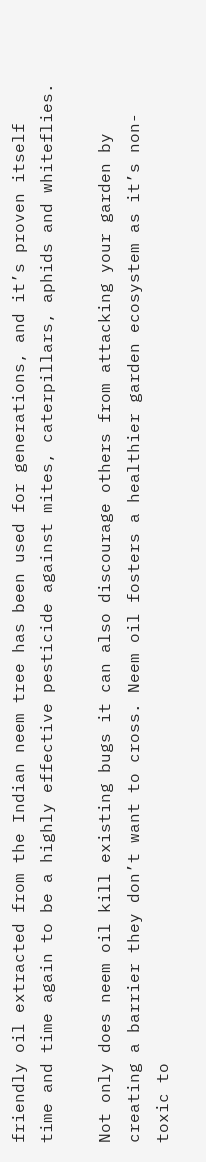friendly oil extracted from the Indian neem tree has been used for generations, and it’s proven itself time and time again to be a highly effective pesticide against mites, caterpillars, aphids and whiteflies.

Not only does neem oil kill existing bugs it can also discourage others from attacking your garden by creating a barrier they don’t want to cross. Neem oil fosters a healthier garden ecosystem as it’s non-toxic to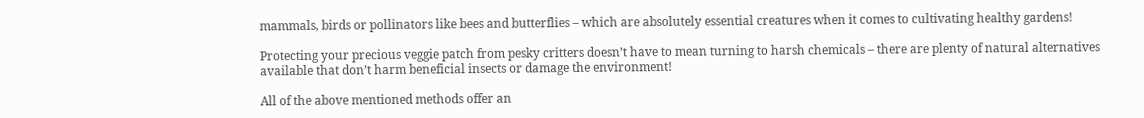mammals, birds or pollinators like bees and butterflies – which are absolutely essential creatures when it comes to cultivating healthy gardens!

Protecting your precious veggie patch from pesky critters doesn’t have to mean turning to harsh chemicals – there are plenty of natural alternatives available that don’t harm beneficial insects or damage the environment!

All of the above mentioned methods offer an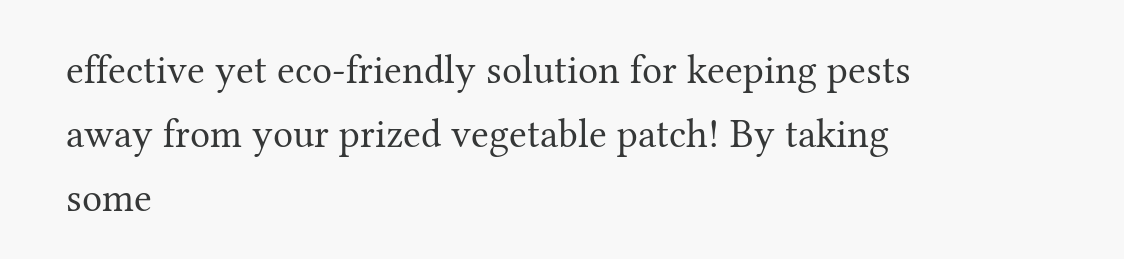effective yet eco-friendly solution for keeping pests away from your prized vegetable patch! By taking some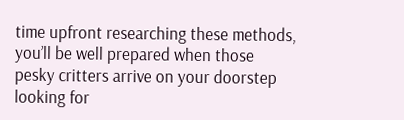time upfront researching these methods, you’ll be well prepared when those pesky critters arrive on your doorstep looking for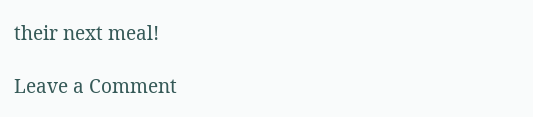their next meal!

Leave a Comment